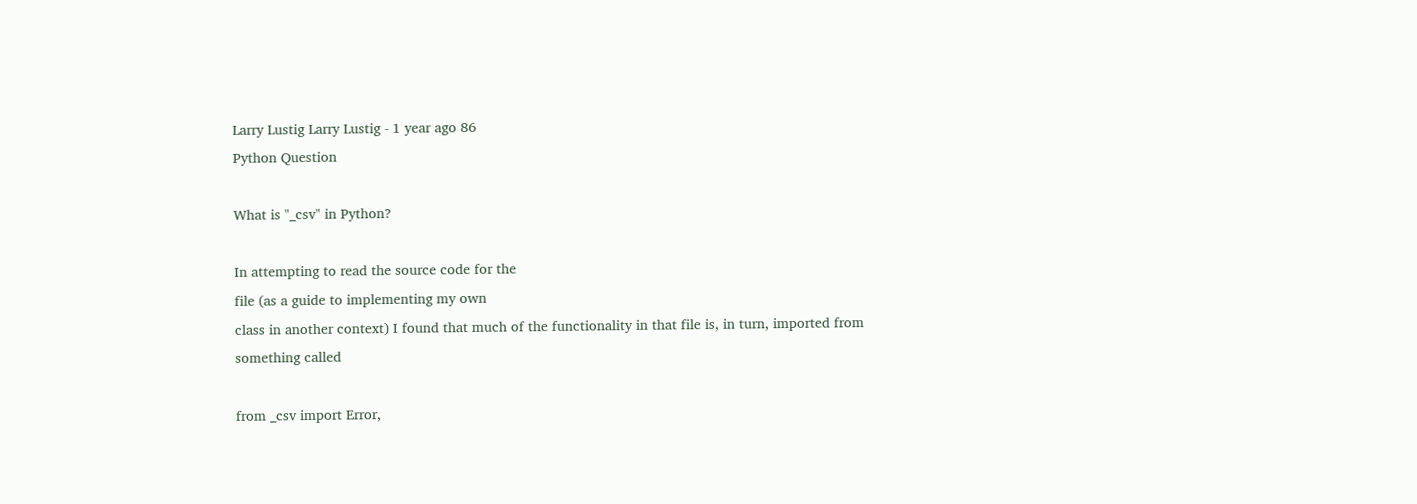Larry Lustig Larry Lustig - 1 year ago 86
Python Question

What is "_csv" in Python?

In attempting to read the source code for the
file (as a guide to implementing my own
class in another context) I found that much of the functionality in that file is, in turn, imported from something called

from _csv import Error,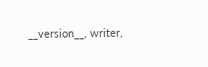__version__, writer,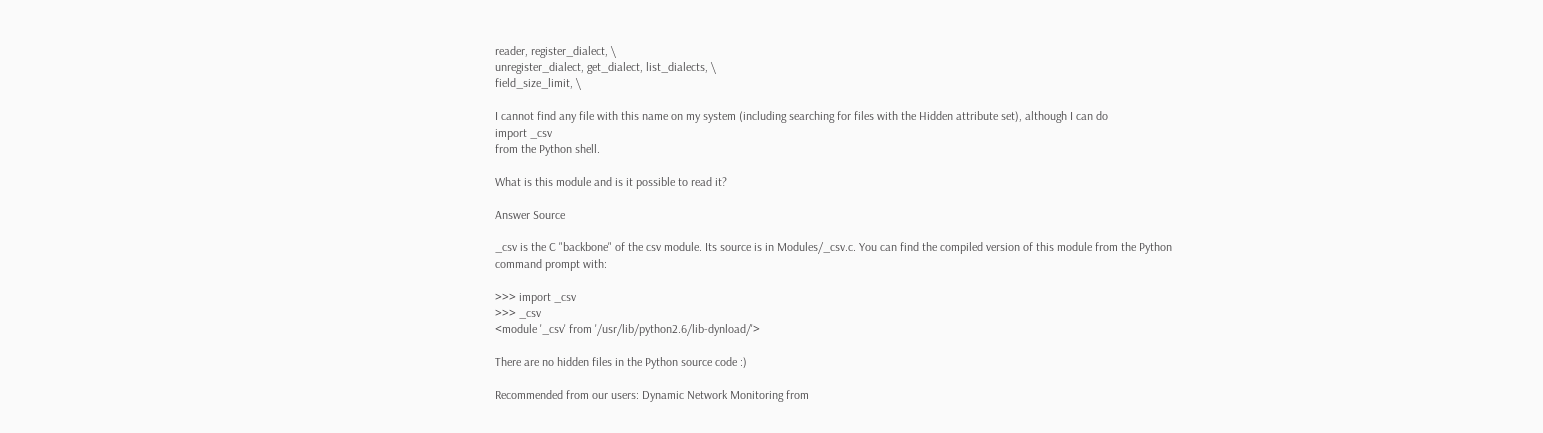reader, register_dialect, \
unregister_dialect, get_dialect, list_dialects, \
field_size_limit, \

I cannot find any file with this name on my system (including searching for files with the Hidden attribute set), although I can do
import _csv
from the Python shell.

What is this module and is it possible to read it?

Answer Source

_csv is the C "backbone" of the csv module. Its source is in Modules/_csv.c. You can find the compiled version of this module from the Python command prompt with:

>>> import _csv
>>> _csv
<module '_csv' from '/usr/lib/python2.6/lib-dynload/'>

There are no hidden files in the Python source code :)

Recommended from our users: Dynamic Network Monitoring from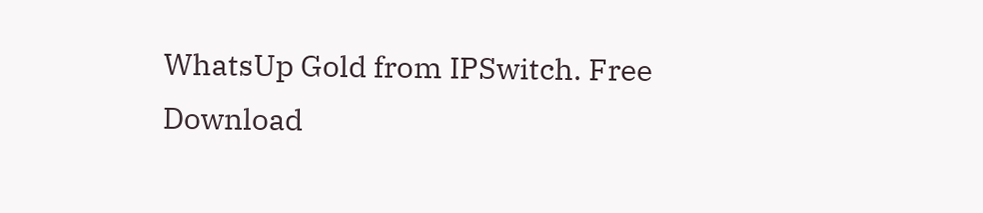WhatsUp Gold from IPSwitch. Free Download